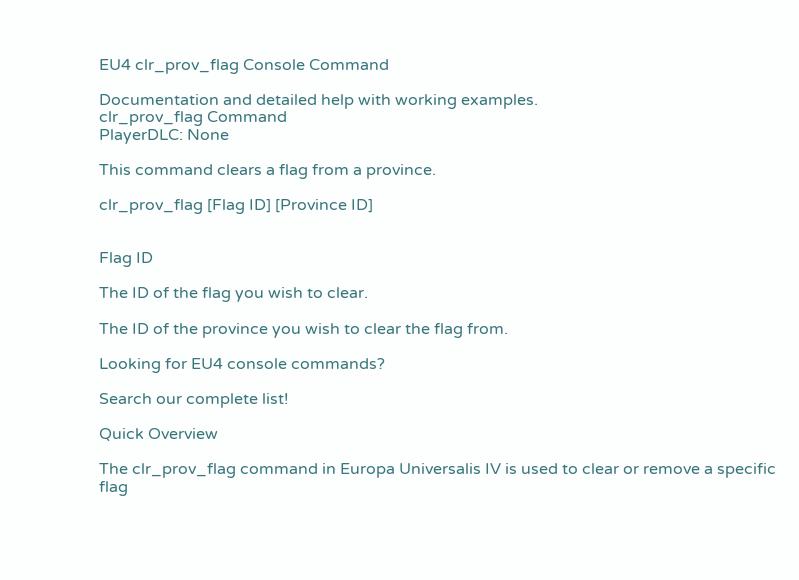EU4 clr_prov_flag Console Command

Documentation and detailed help with working examples.
clr_prov_flag Command
PlayerDLC: None

This command clears a flag from a province.

clr_prov_flag [Flag ID] [Province ID]


Flag ID

The ID of the flag you wish to clear.

The ID of the province you wish to clear the flag from.

Looking for EU4 console commands?

Search our complete list!

Quick Overview

The clr_prov_flag command in Europa Universalis IV is used to clear or remove a specific flag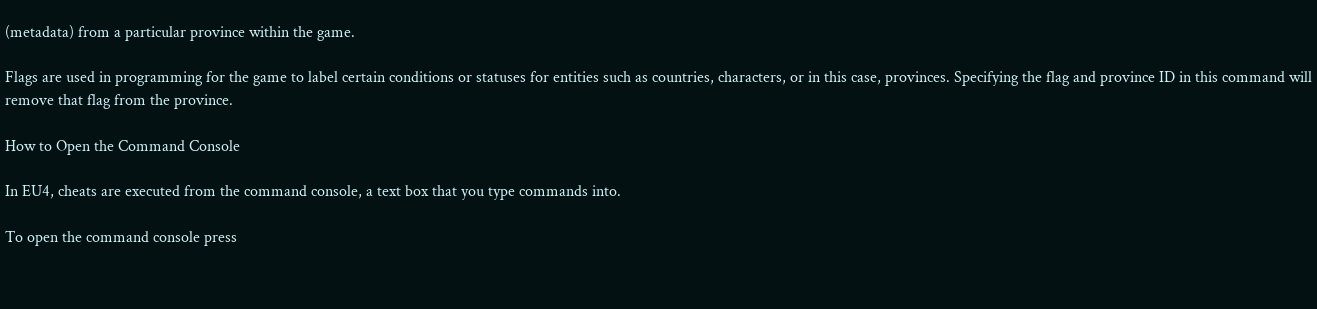(metadata) from a particular province within the game.

Flags are used in programming for the game to label certain conditions or statuses for entities such as countries, characters, or in this case, provinces. Specifying the flag and province ID in this command will remove that flag from the province.

How to Open the Command Console

In EU4, cheats are executed from the command console, a text box that you type commands into.

To open the command console press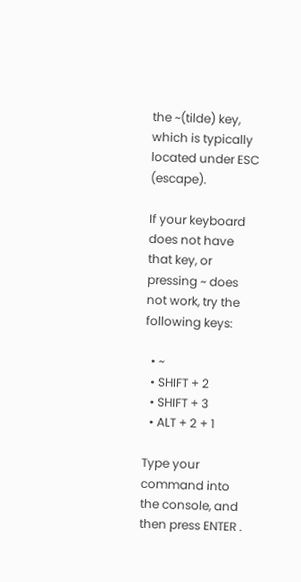the ~(tilde) key, which is typically located under ESC (escape).

If your keyboard does not have that key, or pressing ~ does not work, try the following keys:

  • ~
  • SHIFT + 2
  • SHIFT + 3
  • ALT + 2 + 1

Type your command into the console, and then press ENTER .